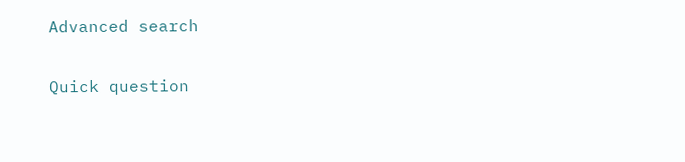Advanced search

Quick question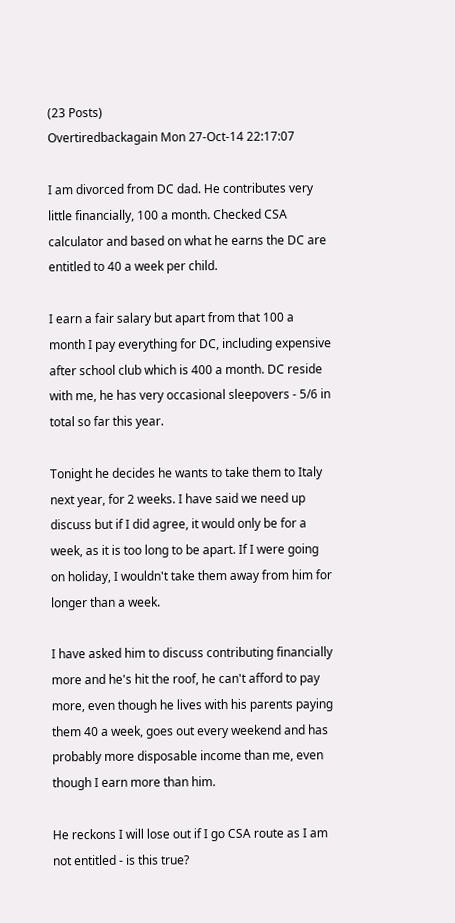(23 Posts)
Overtiredbackagain Mon 27-Oct-14 22:17:07

I am divorced from DC dad. He contributes very little financially, 100 a month. Checked CSA calculator and based on what he earns the DC are entitled to 40 a week per child.

I earn a fair salary but apart from that 100 a month I pay everything for DC, including expensive after school club which is 400 a month. DC reside with me, he has very occasional sleepovers - 5/6 in total so far this year.

Tonight he decides he wants to take them to Italy next year, for 2 weeks. I have said we need up discuss but if I did agree, it would only be for a week, as it is too long to be apart. If I were going on holiday, I wouldn't take them away from him for longer than a week.

I have asked him to discuss contributing financially more and he's hit the roof, he can't afford to pay more, even though he lives with his parents paying them 40 a week, goes out every weekend and has probably more disposable income than me, even though I earn more than him.

He reckons I will lose out if I go CSA route as I am not entitled - is this true?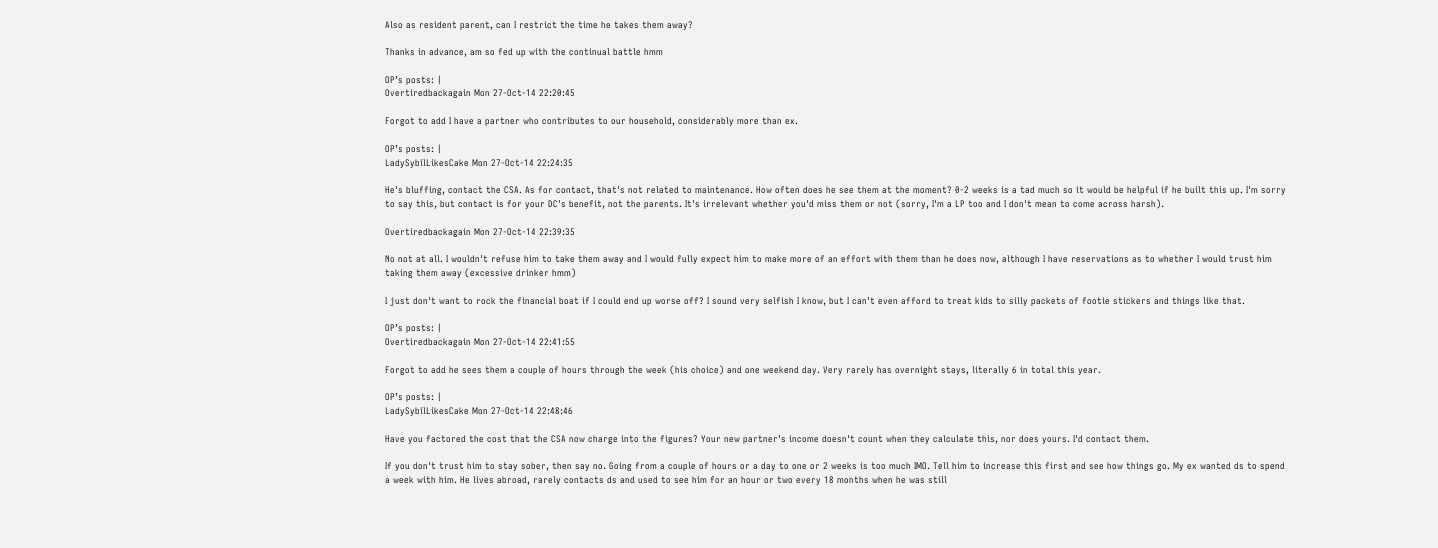Also as resident parent, can I restrict the time he takes them away?

Thanks in advance, am so fed up with the continual battle hmm

OP’s posts: |
Overtiredbackagain Mon 27-Oct-14 22:20:45

Forgot to add I have a partner who contributes to our household, considerably more than ex.

OP’s posts: |
LadySybilLikesCake Mon 27-Oct-14 22:24:35

He's bluffing, contact the CSA. As for contact, that's not related to maintenance. How often does he see them at the moment? 0-2 weeks is a tad much so it would be helpful if he built this up. I'm sorry to say this, but contact is for your DC's benefit, not the parents. It's irrelevant whether you'd miss them or not (sorry, I'm a LP too and I don't mean to come across harsh).

Overtiredbackagain Mon 27-Oct-14 22:39:35

No not at all. I wouldn't refuse him to take them away and I would fully expect him to make more of an effort with them than he does now, although I have reservations as to whether I would trust him taking them away (excessive drinker hmm)

I just don't want to rock the financial boat if I could end up worse off? I sound very selfish I know, but I can't even afford to treat kids to silly packets of footie stickers and things like that.

OP’s posts: |
Overtiredbackagain Mon 27-Oct-14 22:41:55

Forgot to add he sees them a couple of hours through the week (his choice) and one weekend day. Very rarely has overnight stays, literally 6 in total this year.

OP’s posts: |
LadySybilLikesCake Mon 27-Oct-14 22:48:46

Have you factored the cost that the CSA now charge into the figures? Your new partner's income doesn't count when they calculate this, nor does yours. I'd contact them.

If you don't trust him to stay sober, then say no. Going from a couple of hours or a day to one or 2 weeks is too much IMO. Tell him to increase this first and see how things go. My ex wanted ds to spend a week with him. He lives abroad, rarely contacts ds and used to see him for an hour or two every 18 months when he was still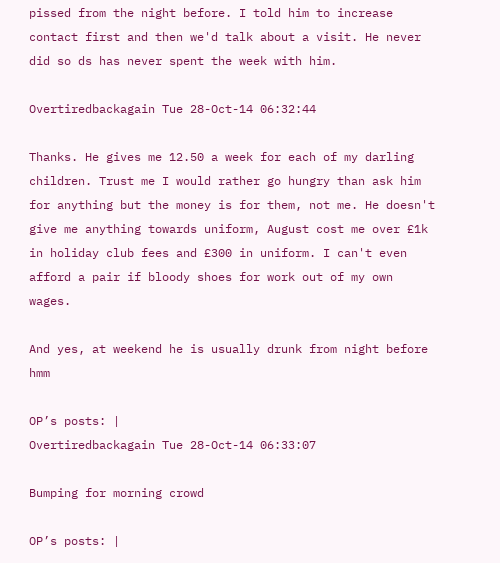pissed from the night before. I told him to increase contact first and then we'd talk about a visit. He never did so ds has never spent the week with him.

Overtiredbackagain Tue 28-Oct-14 06:32:44

Thanks. He gives me 12.50 a week for each of my darling children. Trust me I would rather go hungry than ask him for anything but the money is for them, not me. He doesn't give me anything towards uniform, August cost me over £1k in holiday club fees and £300 in uniform. I can't even afford a pair if bloody shoes for work out of my own wages.

And yes, at weekend he is usually drunk from night before hmm

OP’s posts: |
Overtiredbackagain Tue 28-Oct-14 06:33:07

Bumping for morning crowd

OP’s posts: |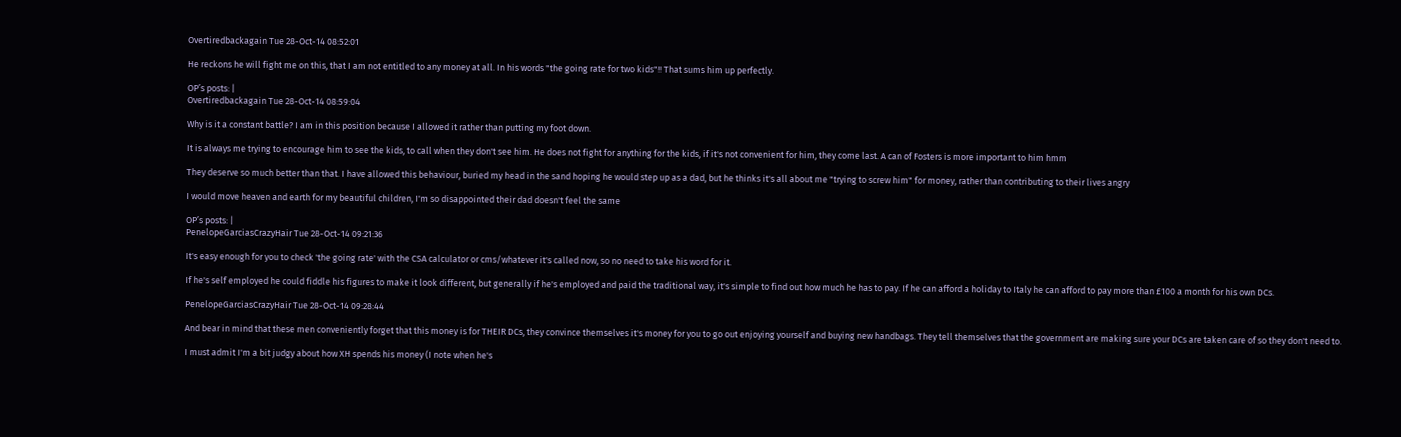Overtiredbackagain Tue 28-Oct-14 08:52:01

He reckons he will fight me on this, that I am not entitled to any money at all. In his words "the going rate for two kids"!! That sums him up perfectly.

OP’s posts: |
Overtiredbackagain Tue 28-Oct-14 08:59:04

Why is it a constant battle? I am in this position because I allowed it rather than putting my foot down.

It is always me trying to encourage him to see the kids, to call when they don't see him. He does not fight for anything for the kids, if it's not convenient for him, they come last. A can of Fosters is more important to him hmm

They deserve so much better than that. I have allowed this behaviour, buried my head in the sand hoping he would step up as a dad, but he thinks it's all about me "trying to screw him" for money, rather than contributing to their lives angry

I would move heaven and earth for my beautiful children, I'm so disappointed their dad doesn't feel the same

OP’s posts: |
PenelopeGarciasCrazyHair Tue 28-Oct-14 09:21:36

It's easy enough for you to check 'the going rate' with the CSA calculator or cms/whatever it's called now, so no need to take his word for it.

If he's self employed he could fiddle his figures to make it look different, but generally if he's employed and paid the traditional way, it's simple to find out how much he has to pay. If he can afford a holiday to Italy he can afford to pay more than £100 a month for his own DCs.

PenelopeGarciasCrazyHair Tue 28-Oct-14 09:28:44

And bear in mind that these men conveniently forget that this money is for THEIR DCs, they convince themselves it's money for you to go out enjoying yourself and buying new handbags. They tell themselves that the government are making sure your DCs are taken care of so they don't need to.

I must admit I'm a bit judgy about how XH spends his money (I note when he's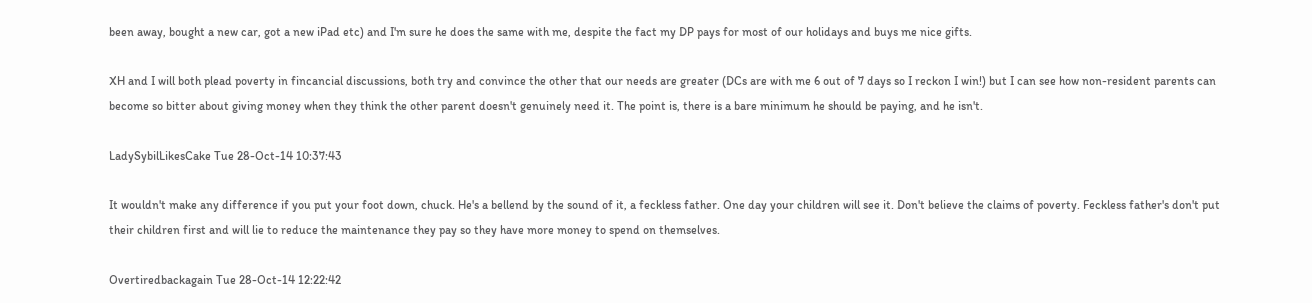been away, bought a new car, got a new iPad etc) and I'm sure he does the same with me, despite the fact my DP pays for most of our holidays and buys me nice gifts.

XH and I will both plead poverty in fincancial discussions, both try and convince the other that our needs are greater (DCs are with me 6 out of 7 days so I reckon I win!) but I can see how non-resident parents can become so bitter about giving money when they think the other parent doesn't genuinely need it. The point is, there is a bare minimum he should be paying, and he isn't.

LadySybilLikesCake Tue 28-Oct-14 10:37:43

It wouldn't make any difference if you put your foot down, chuck. He's a bellend by the sound of it, a feckless father. One day your children will see it. Don't believe the claims of poverty. Feckless father's don't put their children first and will lie to reduce the maintenance they pay so they have more money to spend on themselves.

Overtiredbackagain Tue 28-Oct-14 12:22:42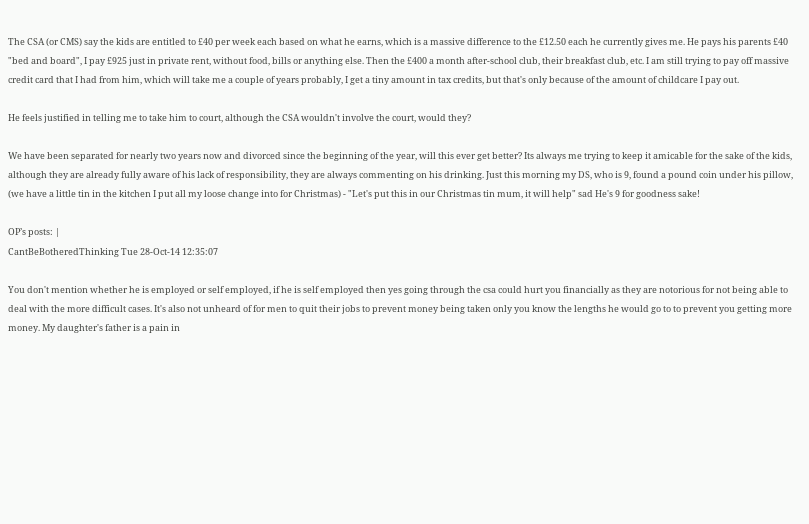The CSA (or CMS) say the kids are entitled to £40 per week each based on what he earns, which is a massive difference to the £12.50 each he currently gives me. He pays his parents £40 "bed and board", I pay £925 just in private rent, without food, bills or anything else. Then the £400 a month after-school club, their breakfast club, etc. I am still trying to pay off massive credit card that I had from him, which will take me a couple of years probably, I get a tiny amount in tax credits, but that's only because of the amount of childcare I pay out.

He feels justified in telling me to take him to court, although the CSA wouldn't involve the court, would they?

We have been separated for nearly two years now and divorced since the beginning of the year, will this ever get better? Its always me trying to keep it amicable for the sake of the kids, although they are already fully aware of his lack of responsibility, they are always commenting on his drinking. Just this morning my DS, who is 9, found a pound coin under his pillow, (we have a little tin in the kitchen I put all my loose change into for Christmas) - "Let's put this in our Christmas tin mum, it will help" sad He's 9 for goodness sake!

OP’s posts: |
CantBeBotheredThinking Tue 28-Oct-14 12:35:07

You don't mention whether he is employed or self employed, if he is self employed then yes going through the csa could hurt you financially as they are notorious for not being able to deal with the more difficult cases. It's also not unheard of for men to quit their jobs to prevent money being taken only you know the lengths he would go to to prevent you getting more money. My daughter's father is a pain in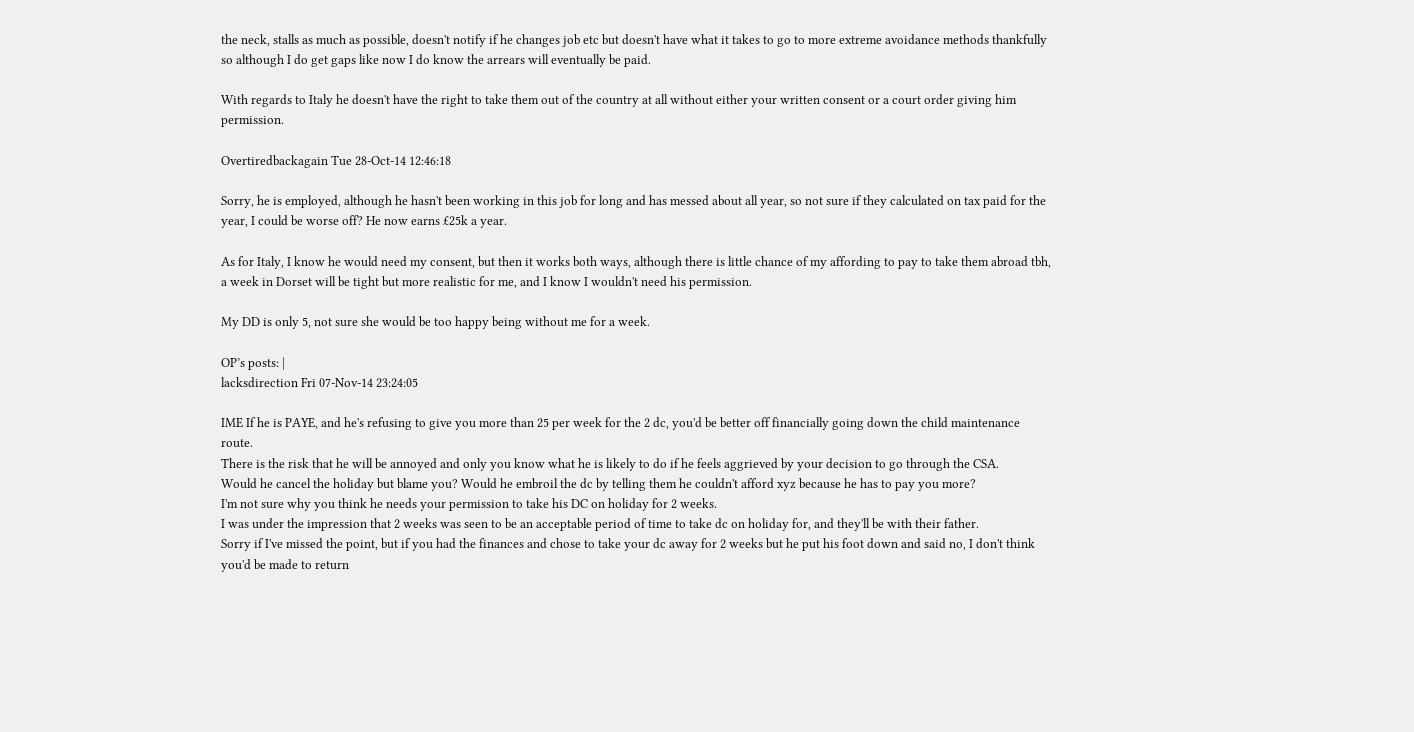the neck, stalls as much as possible, doesn't notify if he changes job etc but doesn't have what it takes to go to more extreme avoidance methods thankfully so although I do get gaps like now I do know the arrears will eventually be paid.

With regards to Italy he doesn't have the right to take them out of the country at all without either your written consent or a court order giving him permission.

Overtiredbackagain Tue 28-Oct-14 12:46:18

Sorry, he is employed, although he hasn't been working in this job for long and has messed about all year, so not sure if they calculated on tax paid for the year, I could be worse off? He now earns £25k a year.

As for Italy, I know he would need my consent, but then it works both ways, although there is little chance of my affording to pay to take them abroad tbh, a week in Dorset will be tight but more realistic for me, and I know I wouldn't need his permission.

My DD is only 5, not sure she would be too happy being without me for a week.

OP’s posts: |
lacksdirection Fri 07-Nov-14 23:24:05

IME If he is PAYE, and he's refusing to give you more than 25 per week for the 2 dc, you'd be better off financially going down the child maintenance route.
There is the risk that he will be annoyed and only you know what he is likely to do if he feels aggrieved by your decision to go through the CSA.
Would he cancel the holiday but blame you? Would he embroil the dc by telling them he couldn't afford xyz because he has to pay you more?
I'm not sure why you think he needs your permission to take his DC on holiday for 2 weeks.
I was under the impression that 2 weeks was seen to be an acceptable period of time to take dc on holiday for, and they'll be with their father.
Sorry if I've missed the point, but if you had the finances and chose to take your dc away for 2 weeks but he put his foot down and said no, I don't think you'd be made to return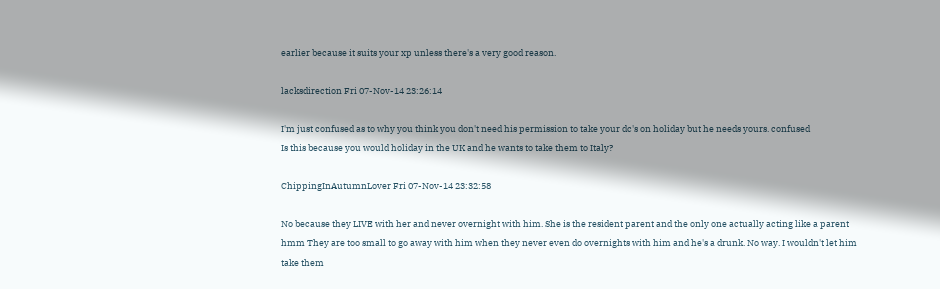earlier because it suits your xp unless there's a very good reason.

lacksdirection Fri 07-Nov-14 23:26:14

I'm just confused as to why you think you don't need his permission to take your dc's on holiday but he needs yours. confused
Is this because you would holiday in the UK and he wants to take them to Italy?

ChippingInAutumnLover Fri 07-Nov-14 23:32:58

No because they LIVE with her and never overnight with him. She is the resident parent and the only one actually acting like a parent hmm They are too small to go away with him when they never even do overnights with him and he's a drunk. No way. I wouldn't let him take them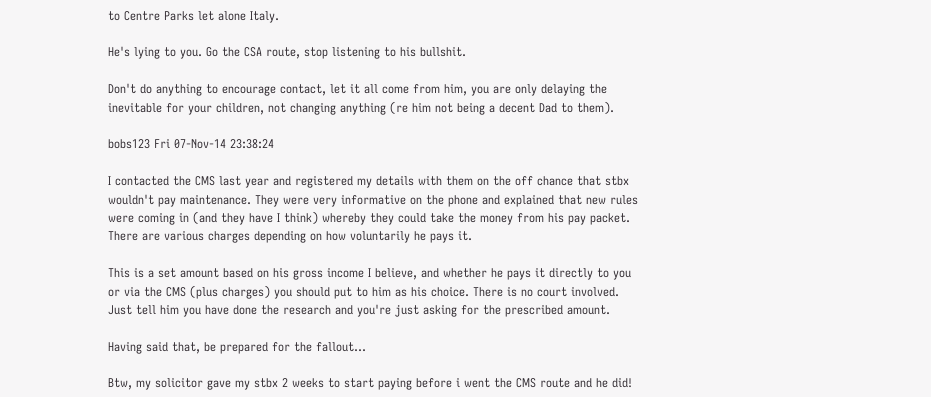to Centre Parks let alone Italy.

He's lying to you. Go the CSA route, stop listening to his bullshit.

Don't do anything to encourage contact, let it all come from him, you are only delaying the inevitable for your children, not changing anything (re him not being a decent Dad to them).

bobs123 Fri 07-Nov-14 23:38:24

I contacted the CMS last year and registered my details with them on the off chance that stbx wouldn't pay maintenance. They were very informative on the phone and explained that new rules were coming in (and they have I think) whereby they could take the money from his pay packet. There are various charges depending on how voluntarily he pays it.

This is a set amount based on his gross income I believe, and whether he pays it directly to you or via the CMS (plus charges) you should put to him as his choice. There is no court involved. Just tell him you have done the research and you're just asking for the prescribed amount.

Having said that, be prepared for the fallout...

Btw, my solicitor gave my stbx 2 weeks to start paying before i went the CMS route and he did!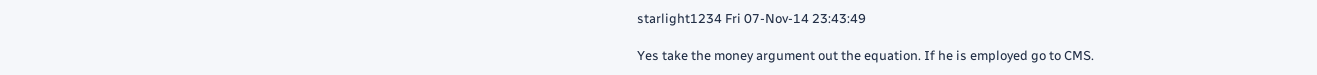starlight1234 Fri 07-Nov-14 23:43:49

Yes take the money argument out the equation. If he is employed go to CMS.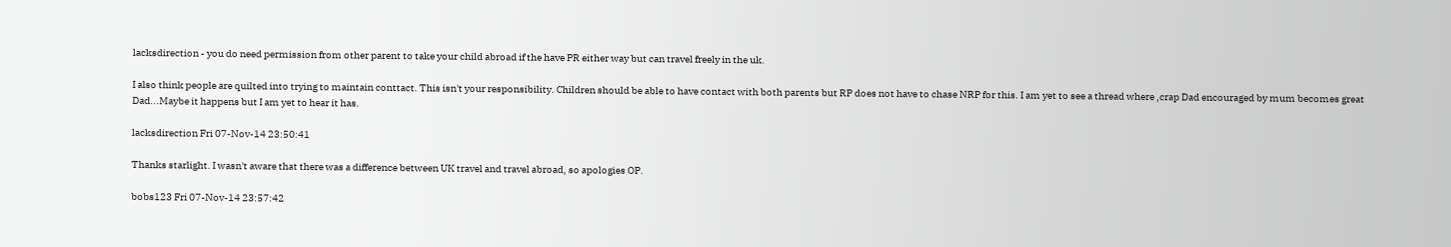lacksdirection - you do need permission from other parent to take your child abroad if the have PR either way but can travel freely in the uk.

I also think people are quilted into trying to maintain conttact. This isn't your responsibility. Children should be able to have contact with both parents but RP does not have to chase NRP for this. I am yet to see a thread where ,crap Dad encouraged by mum becomes great Dad...Maybe it happens but I am yet to hear it has.

lacksdirection Fri 07-Nov-14 23:50:41

Thanks starlight. I wasn't aware that there was a difference between UK travel and travel abroad, so apologies OP.

bobs123 Fri 07-Nov-14 23:57:42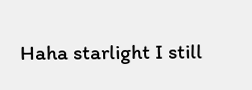Haha starlight I still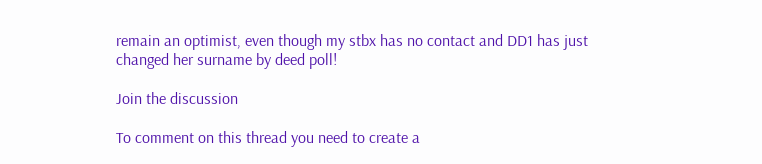remain an optimist, even though my stbx has no contact and DD1 has just changed her surname by deed poll!

Join the discussion

To comment on this thread you need to create a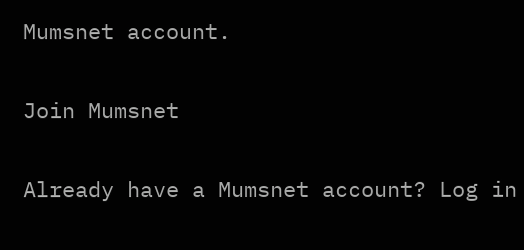Mumsnet account.

Join Mumsnet

Already have a Mumsnet account? Log in